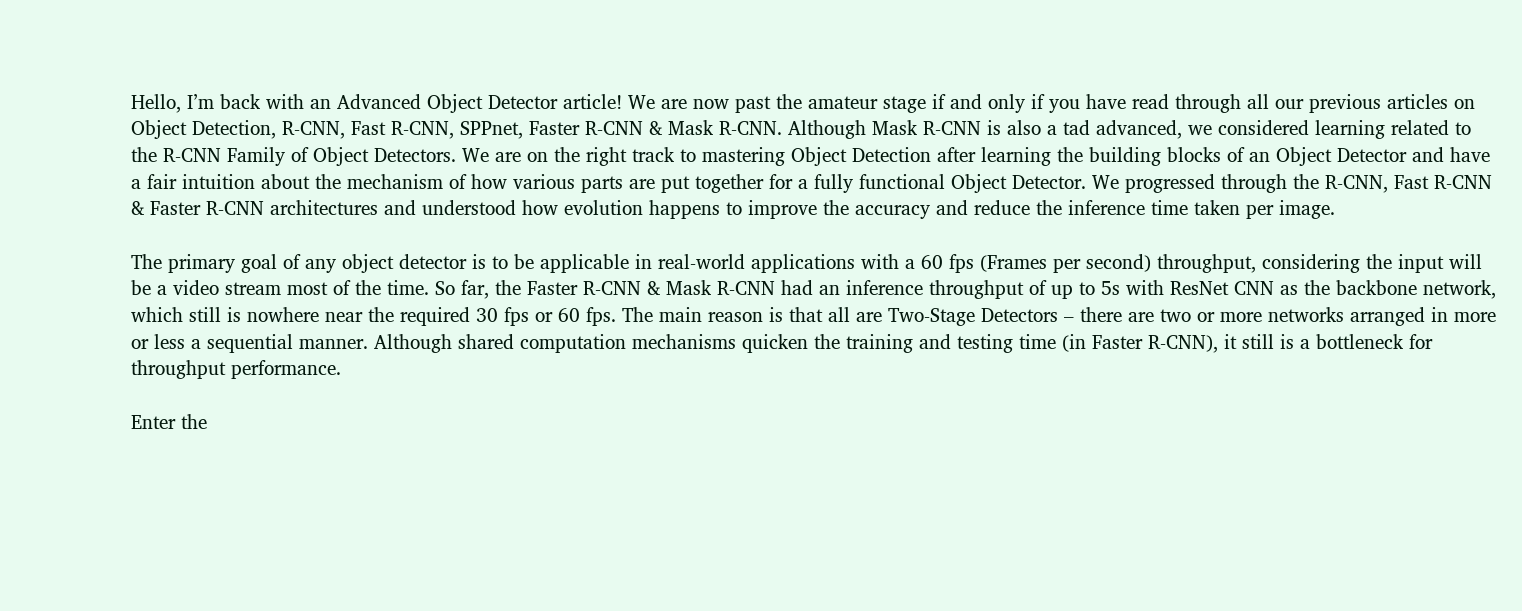Hello, I’m back with an Advanced Object Detector article! We are now past the amateur stage if and only if you have read through all our previous articles on Object Detection, R-CNN, Fast R-CNN, SPPnet, Faster R-CNN & Mask R-CNN. Although Mask R-CNN is also a tad advanced, we considered learning related to the R-CNN Family of Object Detectors. We are on the right track to mastering Object Detection after learning the building blocks of an Object Detector and have a fair intuition about the mechanism of how various parts are put together for a fully functional Object Detector. We progressed through the R-CNN, Fast R-CNN & Faster R-CNN architectures and understood how evolution happens to improve the accuracy and reduce the inference time taken per image.

The primary goal of any object detector is to be applicable in real-world applications with a 60 fps (Frames per second) throughput, considering the input will be a video stream most of the time. So far, the Faster R-CNN & Mask R-CNN had an inference throughput of up to 5s with ResNet CNN as the backbone network, which still is nowhere near the required 30 fps or 60 fps. The main reason is that all are Two-Stage Detectors – there are two or more networks arranged in more or less a sequential manner. Although shared computation mechanisms quicken the training and testing time (in Faster R-CNN), it still is a bottleneck for throughput performance.

Enter the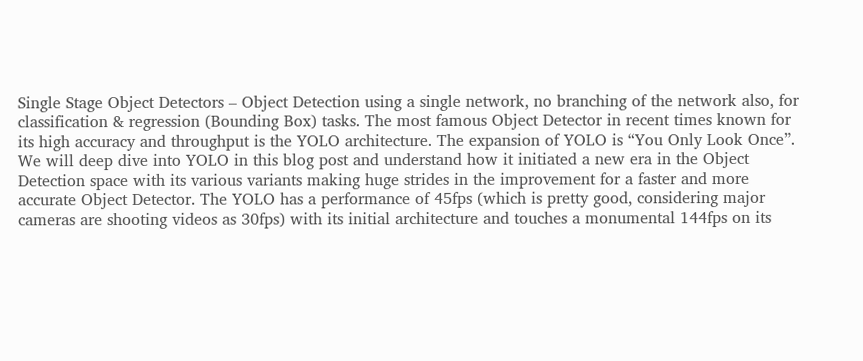Single Stage Object Detectors – Object Detection using a single network, no branching of the network also, for classification & regression (Bounding Box) tasks. The most famous Object Detector in recent times known for its high accuracy and throughput is the YOLO architecture. The expansion of YOLO is “You Only Look Once”. We will deep dive into YOLO in this blog post and understand how it initiated a new era in the Object Detection space with its various variants making huge strides in the improvement for a faster and more accurate Object Detector. The YOLO has a performance of 45fps (which is pretty good, considering major cameras are shooting videos as 30fps) with its initial architecture and touches a monumental 144fps on its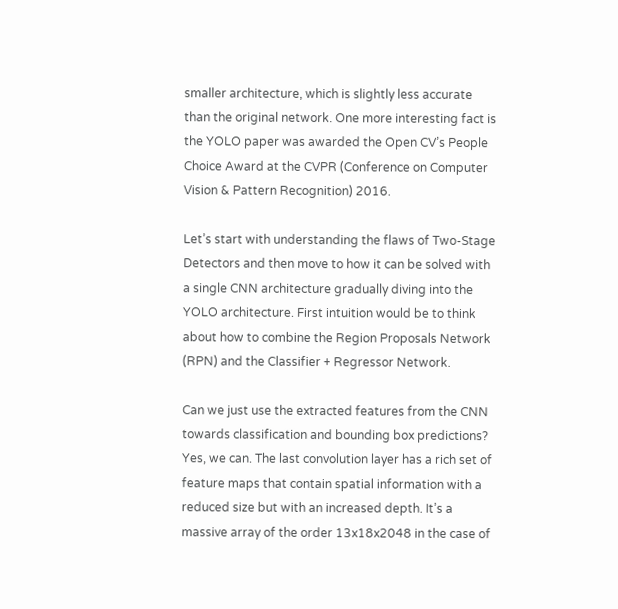smaller architecture, which is slightly less accurate than the original network. One more interesting fact is the YOLO paper was awarded the Open CV’s People Choice Award at the CVPR (Conference on Computer Vision & Pattern Recognition) 2016.

Let’s start with understanding the flaws of Two-Stage Detectors and then move to how it can be solved with a single CNN architecture gradually diving into the YOLO architecture. First intuition would be to think about how to combine the Region Proposals Network (RPN) and the Classifier + Regressor Network.

Can we just use the extracted features from the CNN towards classification and bounding box predictions? Yes, we can. The last convolution layer has a rich set of feature maps that contain spatial information with a reduced size but with an increased depth. It’s a massive array of the order 13x18x2048 in the case of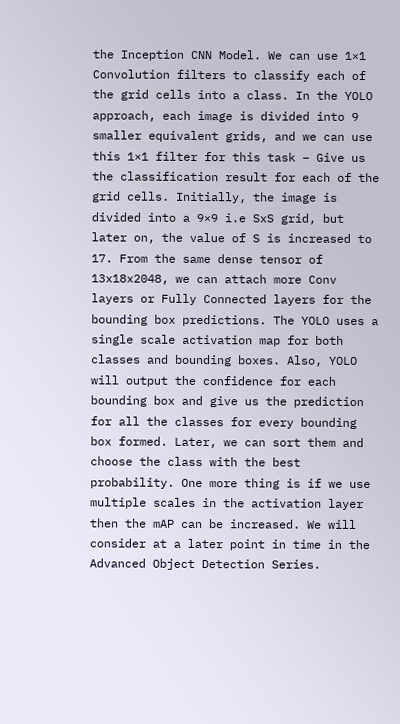the Inception CNN Model. We can use 1×1 Convolution filters to classify each of the grid cells into a class. In the YOLO approach, each image is divided into 9 smaller equivalent grids, and we can use this 1×1 filter for this task – Give us the classification result for each of the grid cells. Initially, the image is divided into a 9×9 i.e SxS grid, but later on, the value of S is increased to 17. From the same dense tensor of 13x18x2048, we can attach more Conv layers or Fully Connected layers for the bounding box predictions. The YOLO uses a single scale activation map for both classes and bounding boxes. Also, YOLO will output the confidence for each bounding box and give us the prediction for all the classes for every bounding box formed. Later, we can sort them and choose the class with the best probability. One more thing is if we use multiple scales in the activation layer then the mAP can be increased. We will consider at a later point in time in the Advanced Object Detection Series.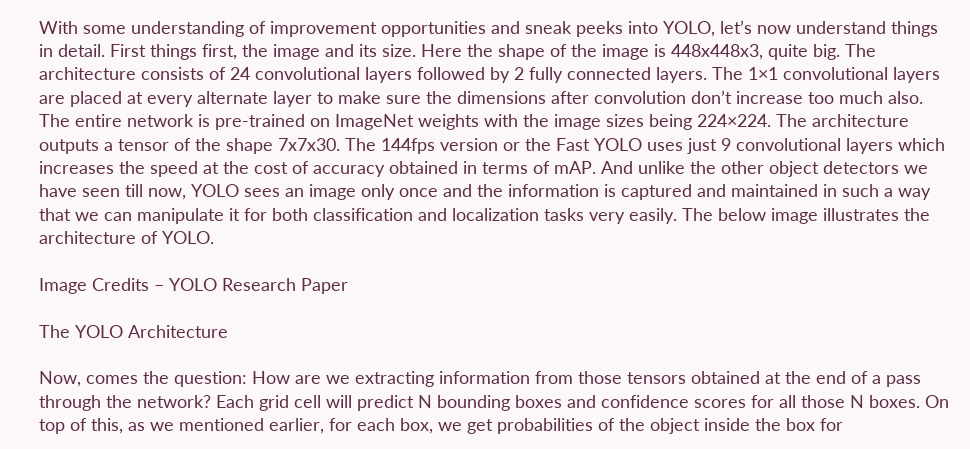With some understanding of improvement opportunities and sneak peeks into YOLO, let’s now understand things in detail. First things first, the image and its size. Here the shape of the image is 448x448x3, quite big. The architecture consists of 24 convolutional layers followed by 2 fully connected layers. The 1×1 convolutional layers are placed at every alternate layer to make sure the dimensions after convolution don’t increase too much also. The entire network is pre-trained on ImageNet weights with the image sizes being 224×224. The architecture outputs a tensor of the shape 7x7x30. The 144fps version or the Fast YOLO uses just 9 convolutional layers which increases the speed at the cost of accuracy obtained in terms of mAP. And unlike the other object detectors we have seen till now, YOLO sees an image only once and the information is captured and maintained in such a way that we can manipulate it for both classification and localization tasks very easily. The below image illustrates the architecture of YOLO.

Image Credits – YOLO Research Paper

The YOLO Architecture

Now, comes the question: How are we extracting information from those tensors obtained at the end of a pass through the network? Each grid cell will predict N bounding boxes and confidence scores for all those N boxes. On top of this, as we mentioned earlier, for each box, we get probabilities of the object inside the box for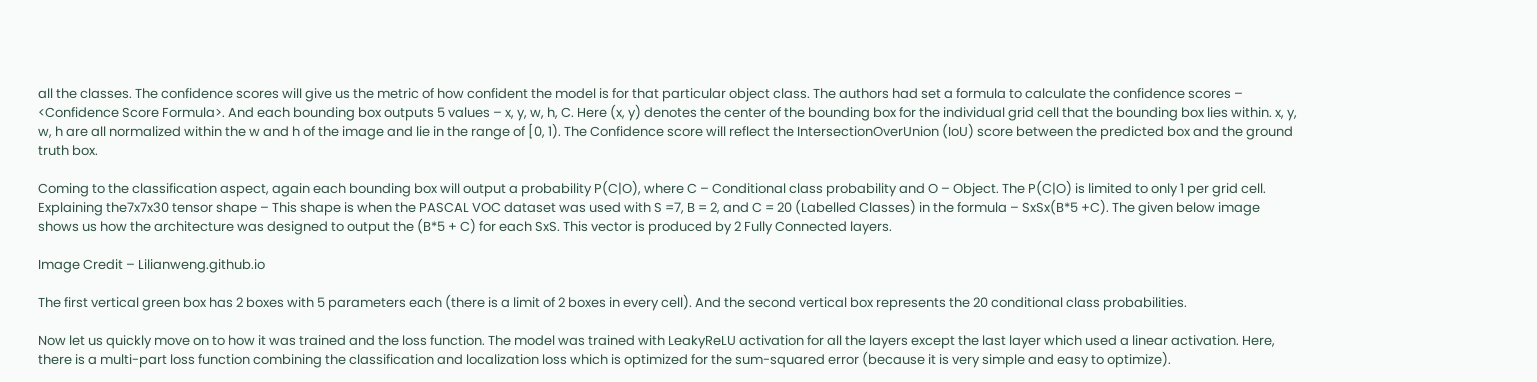all the classes. The confidence scores will give us the metric of how confident the model is for that particular object class. The authors had set a formula to calculate the confidence scores – <Confidence Score Formula>. And each bounding box outputs 5 values – x, y, w, h, C. Here (x, y) denotes the center of the bounding box for the individual grid cell that the bounding box lies within. x, y, w, h are all normalized within the w and h of the image and lie in the range of [0, 1). The Confidence score will reflect the IntersectionOverUnion (IoU) score between the predicted box and the ground truth box.

Coming to the classification aspect, again each bounding box will output a probability P(C|O), where C – Conditional class probability and O – Object. The P(C|O) is limited to only 1 per grid cell. Explaining the7x7x30 tensor shape – This shape is when the PASCAL VOC dataset was used with S =7, B = 2, and C = 20 (Labelled Classes) in the formula – SxSx(B*5 +C). The given below image shows us how the architecture was designed to output the (B*5 + C) for each SxS. This vector is produced by 2 Fully Connected layers.

Image Credit – Lilianweng.github.io

The first vertical green box has 2 boxes with 5 parameters each (there is a limit of 2 boxes in every cell). And the second vertical box represents the 20 conditional class probabilities.

Now let us quickly move on to how it was trained and the loss function. The model was trained with LeakyReLU activation for all the layers except the last layer which used a linear activation. Here, there is a multi-part loss function combining the classification and localization loss which is optimized for the sum-squared error (because it is very simple and easy to optimize).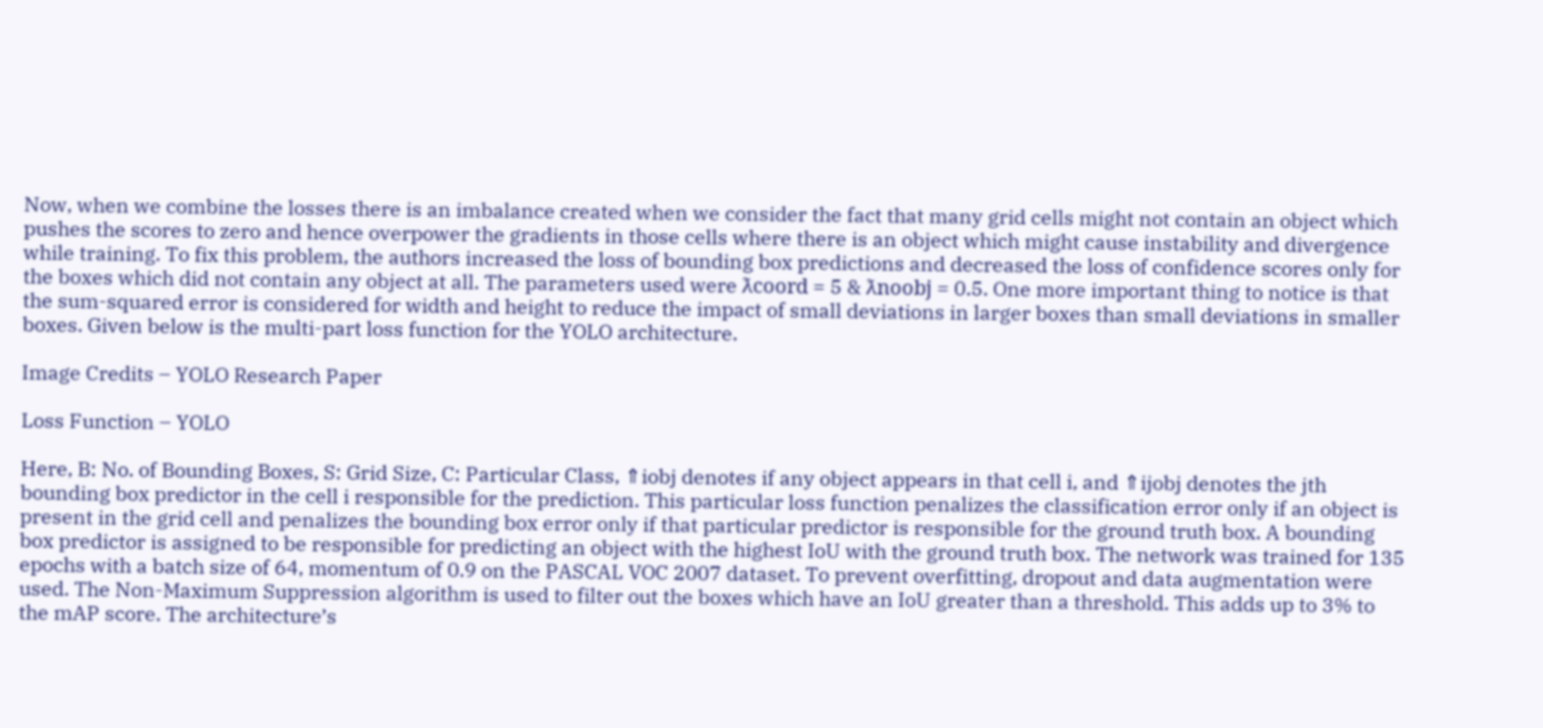Now, when we combine the losses there is an imbalance created when we consider the fact that many grid cells might not contain an object which pushes the scores to zero and hence overpower the gradients in those cells where there is an object which might cause instability and divergence while training. To fix this problem, the authors increased the loss of bounding box predictions and decreased the loss of confidence scores only for the boxes which did not contain any object at all. The parameters used were ƛcoord = 5 & ƛnoobj = 0.5. One more important thing to notice is that the sum-squared error is considered for width and height to reduce the impact of small deviations in larger boxes than small deviations in smaller boxes. Given below is the multi-part loss function for the YOLO architecture.

Image Credits – YOLO Research Paper

Loss Function – YOLO

Here, B: No. of Bounding Boxes, S: Grid Size, C: Particular Class, ⇑iobj denotes if any object appears in that cell i, and ⇑ijobj denotes the jth bounding box predictor in the cell i responsible for the prediction. This particular loss function penalizes the classification error only if an object is present in the grid cell and penalizes the bounding box error only if that particular predictor is responsible for the ground truth box. A bounding box predictor is assigned to be responsible for predicting an object with the highest IoU with the ground truth box. The network was trained for 135 epochs with a batch size of 64, momentum of 0.9 on the PASCAL VOC 2007 dataset. To prevent overfitting, dropout and data augmentation were used. The Non-Maximum Suppression algorithm is used to filter out the boxes which have an IoU greater than a threshold. This adds up to 3% to the mAP score. The architecture’s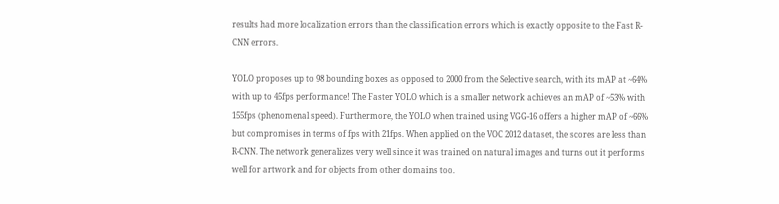results had more localization errors than the classification errors which is exactly opposite to the Fast R-CNN errors.

YOLO proposes up to 98 bounding boxes as opposed to 2000 from the Selective search, with its mAP at ~64% with up to 45fps performance! The Faster YOLO which is a smaller network achieves an mAP of ~53% with 155fps (phenomenal speed). Furthermore, the YOLO when trained using VGG-16 offers a higher mAP of ~66% but compromises in terms of fps with 21fps. When applied on the VOC 2012 dataset, the scores are less than R-CNN. The network generalizes very well since it was trained on natural images and turns out it performs well for artwork and for objects from other domains too.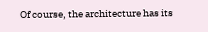Of course, the architecture has its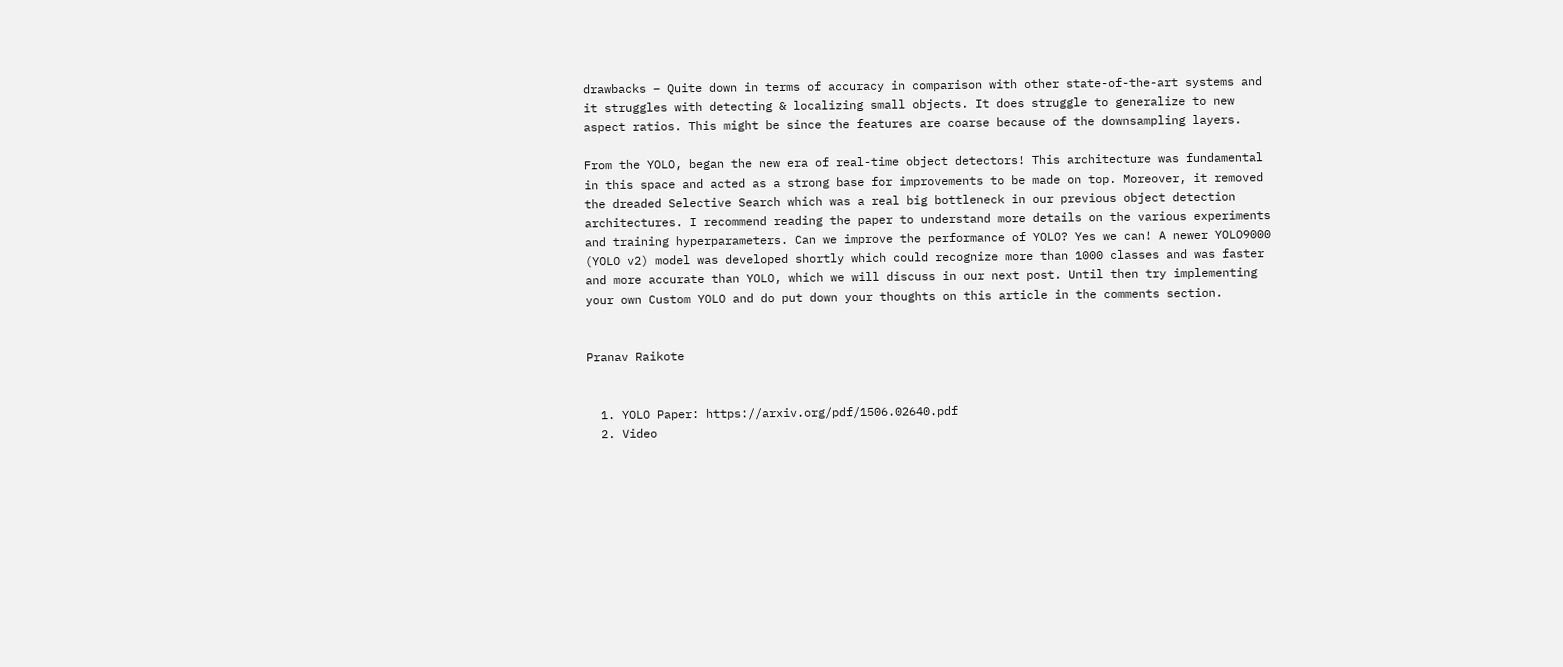drawbacks – Quite down in terms of accuracy in comparison with other state-of-the-art systems and it struggles with detecting & localizing small objects. It does struggle to generalize to new aspect ratios. This might be since the features are coarse because of the downsampling layers.

From the YOLO, began the new era of real-time object detectors! This architecture was fundamental in this space and acted as a strong base for improvements to be made on top. Moreover, it removed the dreaded Selective Search which was a real big bottleneck in our previous object detection architectures. I recommend reading the paper to understand more details on the various experiments and training hyperparameters. Can we improve the performance of YOLO? Yes we can! A newer YOLO9000 (YOLO v2) model was developed shortly which could recognize more than 1000 classes and was faster and more accurate than YOLO, which we will discuss in our next post. Until then try implementing your own Custom YOLO and do put down your thoughts on this article in the comments section.


Pranav Raikote


  1. YOLO Paper: https://arxiv.org/pdf/1506.02640.pdf
  2. Video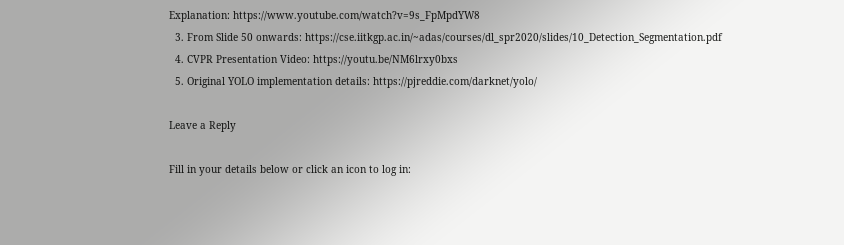Explanation: https://www.youtube.com/watch?v=9s_FpMpdYW8
  3. From Slide 50 onwards: https://cse.iitkgp.ac.in/~adas/courses/dl_spr2020/slides/10_Detection_Segmentation.pdf
  4. CVPR Presentation Video: https://youtu.be/NM6lrxy0bxs
  5. Original YOLO implementation details: https://pjreddie.com/darknet/yolo/

Leave a Reply

Fill in your details below or click an icon to log in: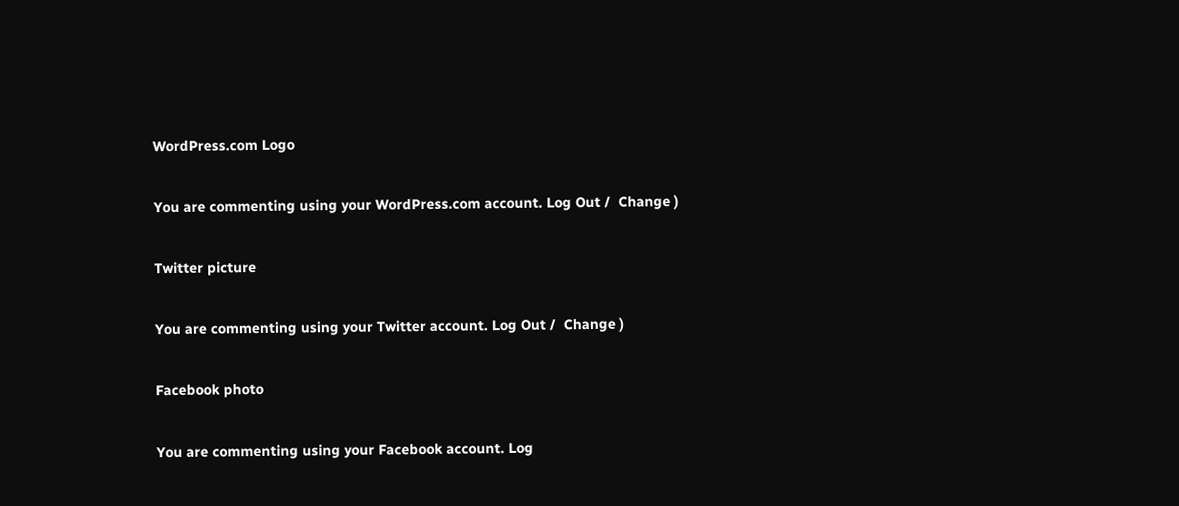WordPress.com Logo

You are commenting using your WordPress.com account. Log Out /  Change )

Twitter picture

You are commenting using your Twitter account. Log Out /  Change )

Facebook photo

You are commenting using your Facebook account. Log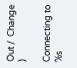Out /  Change )

Connecting to %s